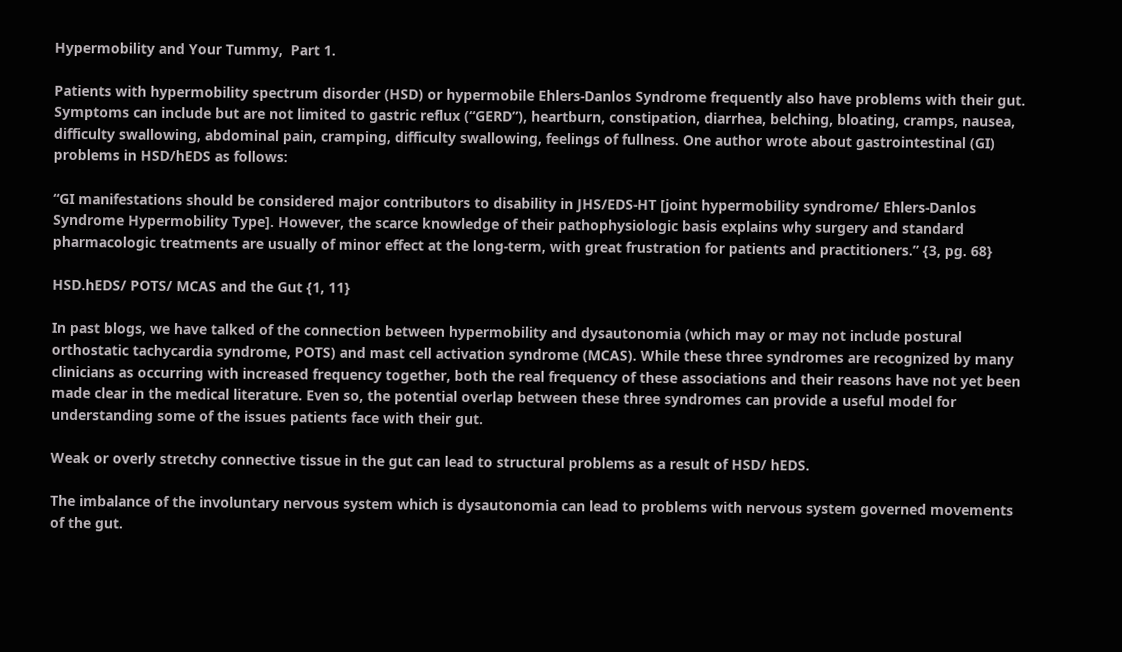Hypermobility and Your Tummy,  Part 1.

Patients with hypermobility spectrum disorder (HSD) or hypermobile Ehlers-Danlos Syndrome frequently also have problems with their gut. Symptoms can include but are not limited to gastric reflux (“GERD”), heartburn, constipation, diarrhea, belching, bloating, cramps, nausea, difficulty swallowing, abdominal pain, cramping, difficulty swallowing, feelings of fullness. One author wrote about gastrointestinal (GI) problems in HSD/hEDS as follows:

“GI manifestations should be considered major contributors to disability in JHS/EDS-HT [joint hypermobility syndrome/ Ehlers-Danlos Syndrome Hypermobility Type]. However, the scarce knowledge of their pathophysiologic basis explains why surgery and standard pharmacologic treatments are usually of minor effect at the long-term, with great frustration for patients and practitioners.” {3, pg. 68}

HSD.hEDS/ POTS/ MCAS and the Gut {1, 11}

In past blogs, we have talked of the connection between hypermobility and dysautonomia (which may or may not include postural orthostatic tachycardia syndrome, POTS) and mast cell activation syndrome (MCAS). While these three syndromes are recognized by many clinicians as occurring with increased frequency together, both the real frequency of these associations and their reasons have not yet been made clear in the medical literature. Even so, the potential overlap between these three syndromes can provide a useful model for understanding some of the issues patients face with their gut.

Weak or overly stretchy connective tissue in the gut can lead to structural problems as a result of HSD/ hEDS.

The imbalance of the involuntary nervous system which is dysautonomia can lead to problems with nervous system governed movements of the gut.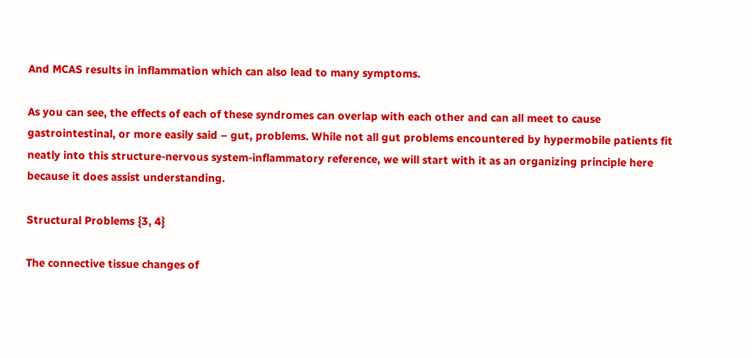And MCAS results in inflammation which can also lead to many symptoms.

As you can see, the effects of each of these syndromes can overlap with each other and can all meet to cause gastrointestinal, or more easily said – gut, problems. While not all gut problems encountered by hypermobile patients fit neatly into this structure-nervous system-inflammatory reference, we will start with it as an organizing principle here because it does assist understanding.

Structural Problems {3, 4}

The connective tissue changes of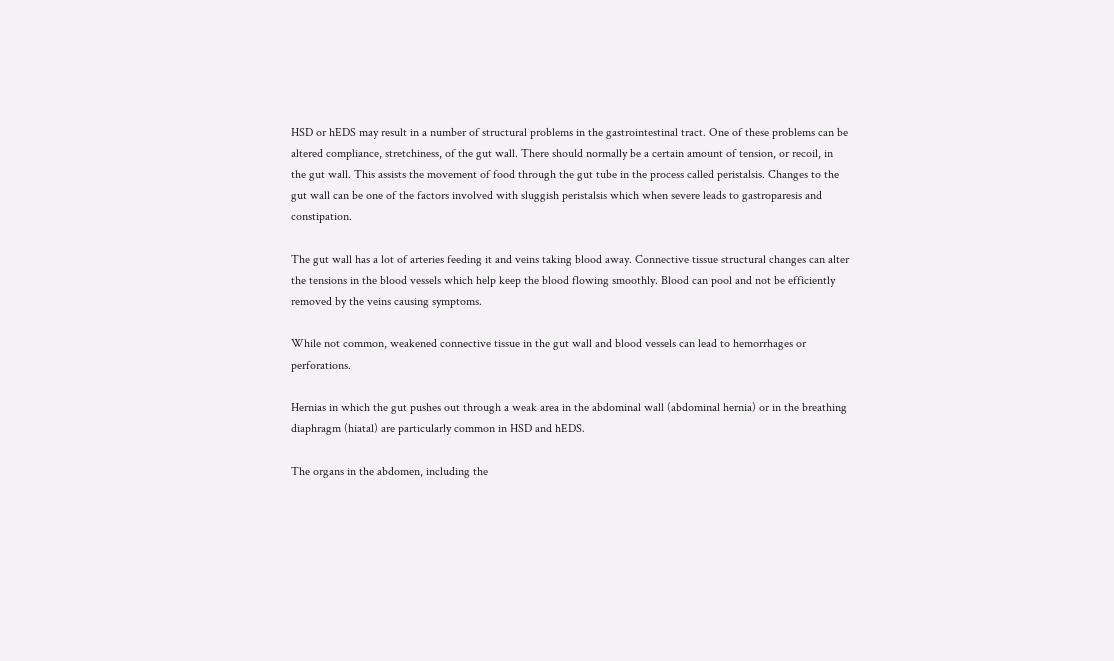HSD or hEDS may result in a number of structural problems in the gastrointestinal tract. One of these problems can be altered compliance, stretchiness, of the gut wall. There should normally be a certain amount of tension, or recoil, in the gut wall. This assists the movement of food through the gut tube in the process called peristalsis. Changes to the gut wall can be one of the factors involved with sluggish peristalsis which when severe leads to gastroparesis and constipation.

The gut wall has a lot of arteries feeding it and veins taking blood away. Connective tissue structural changes can alter the tensions in the blood vessels which help keep the blood flowing smoothly. Blood can pool and not be efficiently removed by the veins causing symptoms.

While not common, weakened connective tissue in the gut wall and blood vessels can lead to hemorrhages or perforations.

Hernias in which the gut pushes out through a weak area in the abdominal wall (abdominal hernia) or in the breathing diaphragm (hiatal) are particularly common in HSD and hEDS.

The organs in the abdomen, including the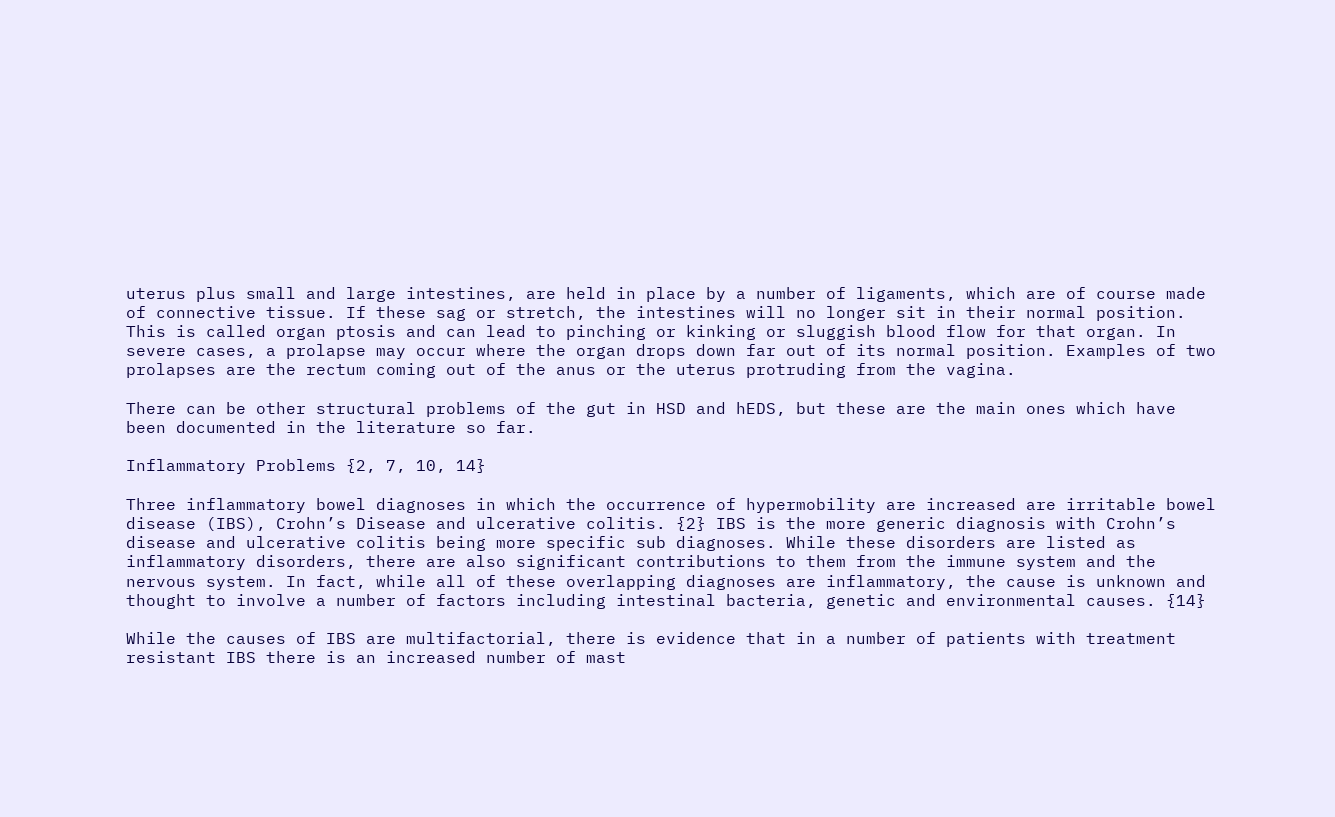uterus plus small and large intestines, are held in place by a number of ligaments, which are of course made of connective tissue. If these sag or stretch, the intestines will no longer sit in their normal position. This is called organ ptosis and can lead to pinching or kinking or sluggish blood flow for that organ. In severe cases, a prolapse may occur where the organ drops down far out of its normal position. Examples of two prolapses are the rectum coming out of the anus or the uterus protruding from the vagina.

There can be other structural problems of the gut in HSD and hEDS, but these are the main ones which have been documented in the literature so far.

Inflammatory Problems {2, 7, 10, 14}

Three inflammatory bowel diagnoses in which the occurrence of hypermobility are increased are irritable bowel disease (IBS), Crohn’s Disease and ulcerative colitis. {2} IBS is the more generic diagnosis with Crohn’s disease and ulcerative colitis being more specific sub diagnoses. While these disorders are listed as inflammatory disorders, there are also significant contributions to them from the immune system and the nervous system. In fact, while all of these overlapping diagnoses are inflammatory, the cause is unknown and thought to involve a number of factors including intestinal bacteria, genetic and environmental causes. {14}

While the causes of IBS are multifactorial, there is evidence that in a number of patients with treatment resistant IBS there is an increased number of mast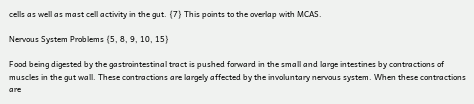cells as well as mast cell activity in the gut. {7} This points to the overlap with MCAS.

Nervous System Problems {5, 8, 9, 10, 15}

Food being digested by the gastrointestinal tract is pushed forward in the small and large intestines by contractions of muscles in the gut wall. These contractions are largely affected by the involuntary nervous system. When these contractions are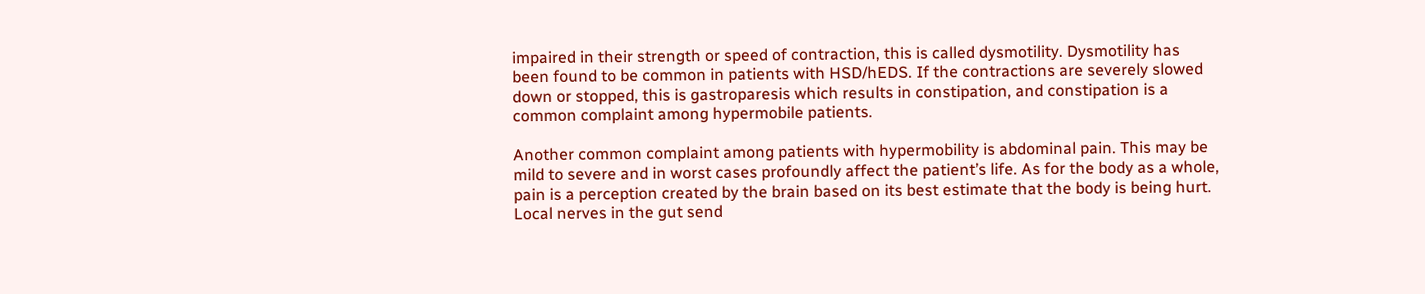impaired in their strength or speed of contraction, this is called dysmotility. Dysmotility has been found to be common in patients with HSD/hEDS. If the contractions are severely slowed down or stopped, this is gastroparesis which results in constipation, and constipation is a common complaint among hypermobile patients.

Another common complaint among patients with hypermobility is abdominal pain. This may be mild to severe and in worst cases profoundly affect the patient’s life. As for the body as a whole, pain is a perception created by the brain based on its best estimate that the body is being hurt. Local nerves in the gut send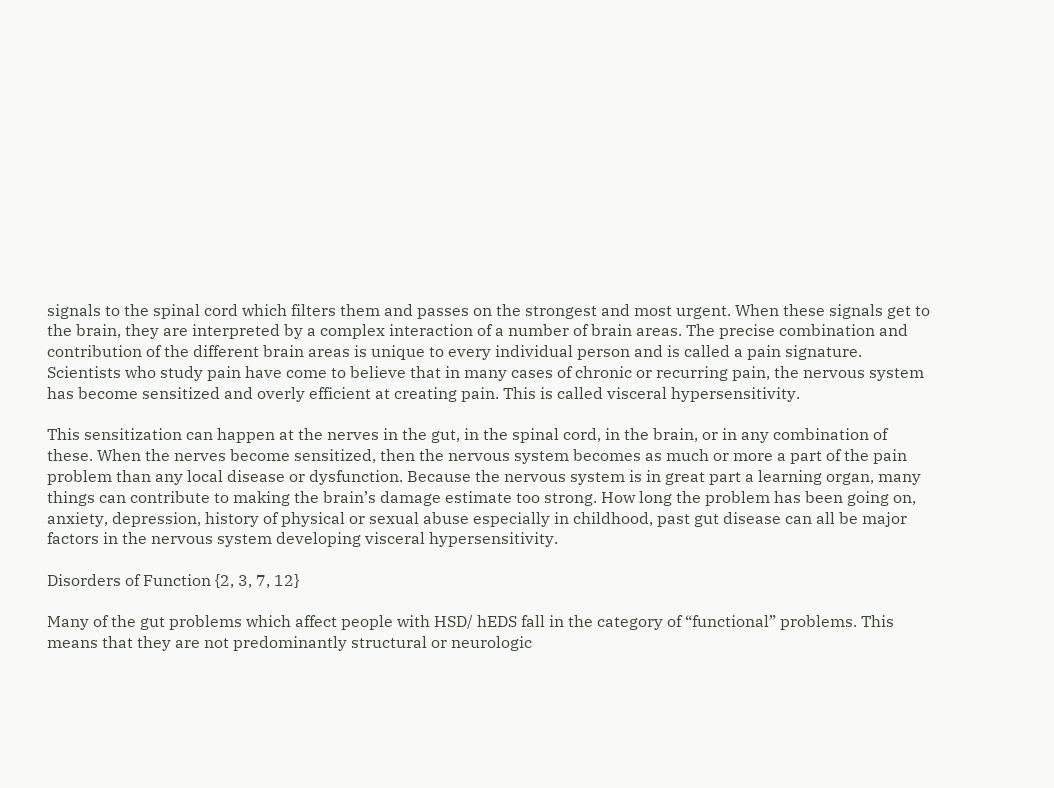signals to the spinal cord which filters them and passes on the strongest and most urgent. When these signals get to the brain, they are interpreted by a complex interaction of a number of brain areas. The precise combination and contribution of the different brain areas is unique to every individual person and is called a pain signature. Scientists who study pain have come to believe that in many cases of chronic or recurring pain, the nervous system has become sensitized and overly efficient at creating pain. This is called visceral hypersensitivity.

This sensitization can happen at the nerves in the gut, in the spinal cord, in the brain, or in any combination of these. When the nerves become sensitized, then the nervous system becomes as much or more a part of the pain problem than any local disease or dysfunction. Because the nervous system is in great part a learning organ, many things can contribute to making the brain’s damage estimate too strong. How long the problem has been going on, anxiety, depression, history of physical or sexual abuse especially in childhood, past gut disease can all be major factors in the nervous system developing visceral hypersensitivity.

Disorders of Function {2, 3, 7, 12}

Many of the gut problems which affect people with HSD/ hEDS fall in the category of “functional” problems. This means that they are not predominantly structural or neurologic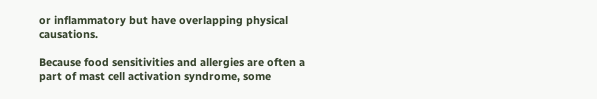or inflammatory but have overlapping physical causations.

Because food sensitivities and allergies are often a part of mast cell activation syndrome, some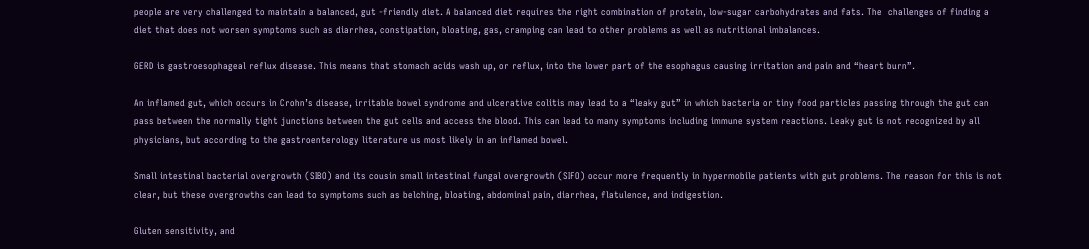people are very challenged to maintain a balanced, gut -friendly diet. A balanced diet requires the right combination of protein, low-sugar carbohydrates and fats. The  challenges of finding a diet that does not worsen symptoms such as diarrhea, constipation, bloating, gas, cramping can lead to other problems as well as nutritional imbalances.

GERD is gastroesophageal reflux disease. This means that stomach acids wash up, or reflux, into the lower part of the esophagus causing irritation and pain and “heart burn”.

An inflamed gut, which occurs in Crohn’s disease, irritable bowel syndrome and ulcerative colitis may lead to a “leaky gut” in which bacteria or tiny food particles passing through the gut can pass between the normally tight junctions between the gut cells and access the blood. This can lead to many symptoms including immune system reactions. Leaky gut is not recognized by all physicians, but according to the gastroenterology literature us most likely in an inflamed bowel.

Small intestinal bacterial overgrowth (SIBO) and its cousin small intestinal fungal overgrowth (SIFO) occur more frequently in hypermobile patients with gut problems. The reason for this is not clear, but these overgrowths can lead to symptoms such as belching, bloating, abdominal pain, diarrhea, flatulence, and indigestion.

Gluten sensitivity, and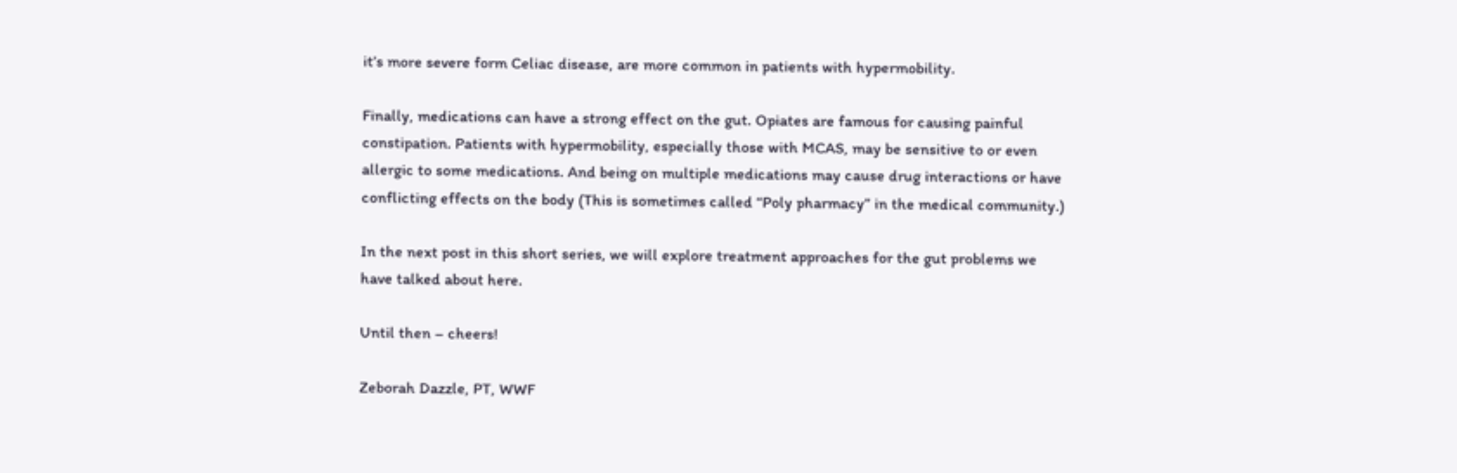it’s more severe form Celiac disease, are more common in patients with hypermobility.

Finally, medications can have a strong effect on the gut. Opiates are famous for causing painful constipation. Patients with hypermobility, especially those with MCAS, may be sensitive to or even allergic to some medications. And being on multiple medications may cause drug interactions or have conflicting effects on the body (This is sometimes called “Poly pharmacy” in the medical community.)

In the next post in this short series, we will explore treatment approaches for the gut problems we have talked about here.

Until then – cheers!

Zeborah Dazzle, PT, WWF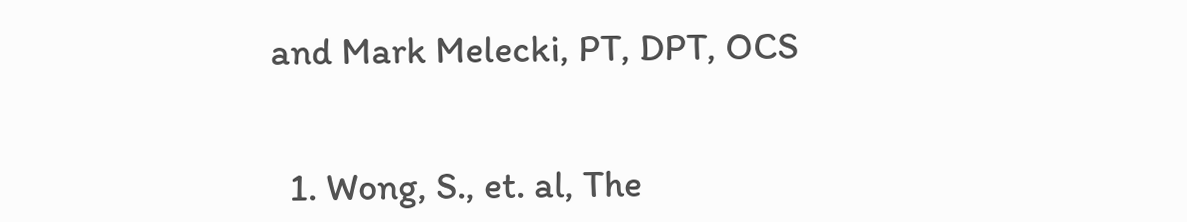and Mark Melecki, PT, DPT, OCS


  1. Wong, S., et. al, The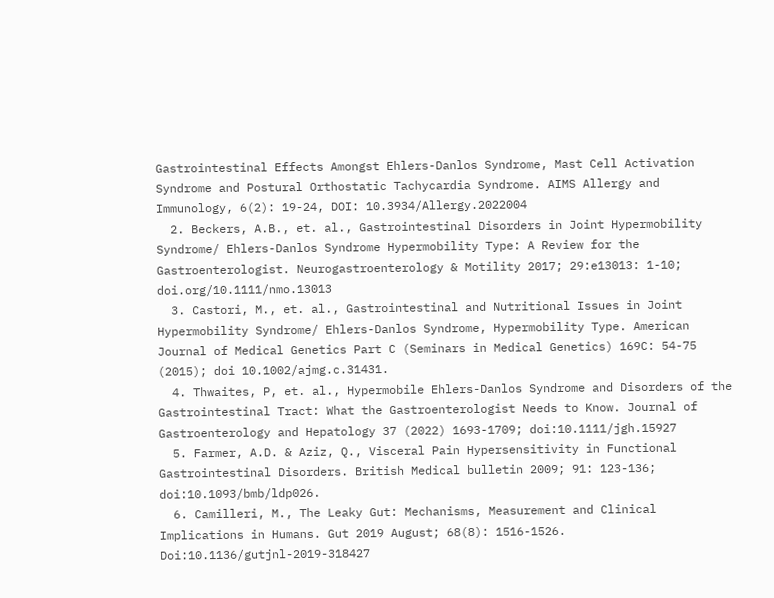Gastrointestinal Effects Amongst Ehlers-Danlos Syndrome, Mast Cell Activation Syndrome and Postural Orthostatic Tachycardia Syndrome. AIMS Allergy and Immunology, 6(2): 19-24, DOI: 10.3934/Allergy.2022004
  2. Beckers, A.B., et. al., Gastrointestinal Disorders in Joint Hypermobility Syndrome/ Ehlers-Danlos Syndrome Hypermobility Type: A Review for the Gastroenterologist. Neurogastroenterology & Motility 2017; 29:e13013: 1-10; doi.org/10.1111/nmo.13013
  3. Castori, M., et. al., Gastrointestinal and Nutritional Issues in Joint Hypermobility Syndrome/ Ehlers-Danlos Syndrome, Hypermobility Type. American Journal of Medical Genetics Part C (Seminars in Medical Genetics) 169C: 54-75 (2015); doi 10.1002/ajmg.c.31431.
  4. Thwaites, P, et. al., Hypermobile Ehlers-Danlos Syndrome and Disorders of the Gastrointestinal Tract: What the Gastroenterologist Needs to Know. Journal of Gastroenterology and Hepatology 37 (2022) 1693-1709; doi:10.1111/jgh.15927
  5. Farmer, A.D. & Aziz, Q., Visceral Pain Hypersensitivity in Functional Gastrointestinal Disorders. British Medical bulletin 2009; 91: 123-136; doi:10.1093/bmb/ldp026.
  6. Camilleri, M., The Leaky Gut: Mechanisms, Measurement and Clinical Implications in Humans. Gut 2019 August; 68(8): 1516-1526. Doi:10.1136/gutjnl-2019-318427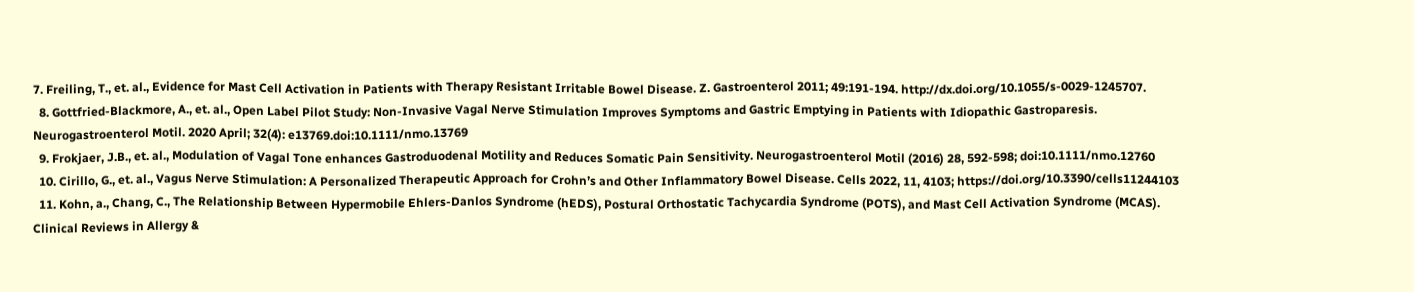7. Freiling, T., et. al., Evidence for Mast Cell Activation in Patients with Therapy Resistant Irritable Bowel Disease. Z. Gastroenterol 2011; 49:191-194. http://dx.doi.org/10.1055/s-0029-1245707.
  8. Gottfried-Blackmore, A., et. al., Open Label Pilot Study: Non-Invasive Vagal Nerve Stimulation Improves Symptoms and Gastric Emptying in Patients with Idiopathic Gastroparesis. Neurogastroenterol Motil. 2020 April; 32(4): e13769.doi:10.1111/nmo.13769
  9. Frokjaer, J.B., et. al., Modulation of Vagal Tone enhances Gastroduodenal Motility and Reduces Somatic Pain Sensitivity. Neurogastroenterol Motil (2016) 28, 592-598; doi:10.1111/nmo.12760
  10. Cirillo, G., et. al., Vagus Nerve Stimulation: A Personalized Therapeutic Approach for Crohn’s and Other Inflammatory Bowel Disease. Cells 2022, 11, 4103; https://doi.org/10.3390/cells11244103
  11. Kohn, a., Chang, C., The Relationship Between Hypermobile Ehlers-Danlos Syndrome (hEDS), Postural Orthostatic Tachycardia Syndrome (POTS), and Mast Cell Activation Syndrome (MCAS). Clinical Reviews in Allergy &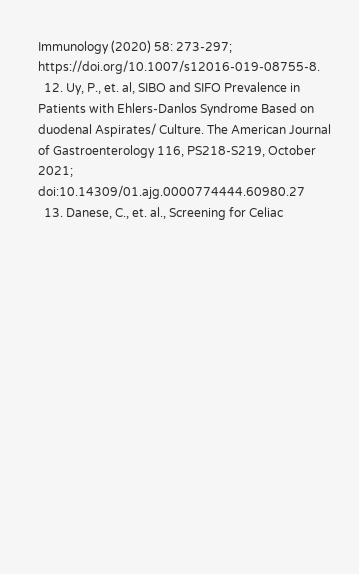Immunology (2020) 58: 273-297; https://doi.org/10.1007/s12016-019-08755-8.
  12. Uy, P., et. al, SIBO and SIFO Prevalence in Patients with Ehlers-Danlos Syndrome Based on duodenal Aspirates/ Culture. The American Journal of Gastroenterology 116, PS218-S219, October 2021; doi:10.14309/01.ajg.0000774444.60980.27
  13. Danese, C., et. al., Screening for Celiac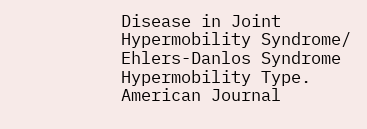Disease in Joint Hypermobility Syndrome/ Ehlers-Danlos Syndrome Hypermobility Type. American Journal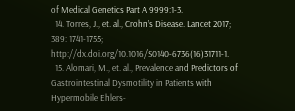of Medical Genetics Part A 9999:1-3.
  14. Torres, J., et. al., Crohn’s Disease. Lancet 2017; 389: 1741-1755; http://dx.doi.org/10.1016/S0140-6736(16)31711-1.
  15. Alomari, M., et. al., Prevalence and Predictors of Gastrointestinal Dysmotility in Patients with Hypermobile Ehlers-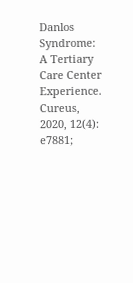Danlos Syndrome: A Tertiary Care Center Experience. Cureus, 2020, 12(4): e7881;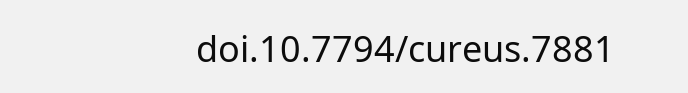doi.10.7794/cureus.7881